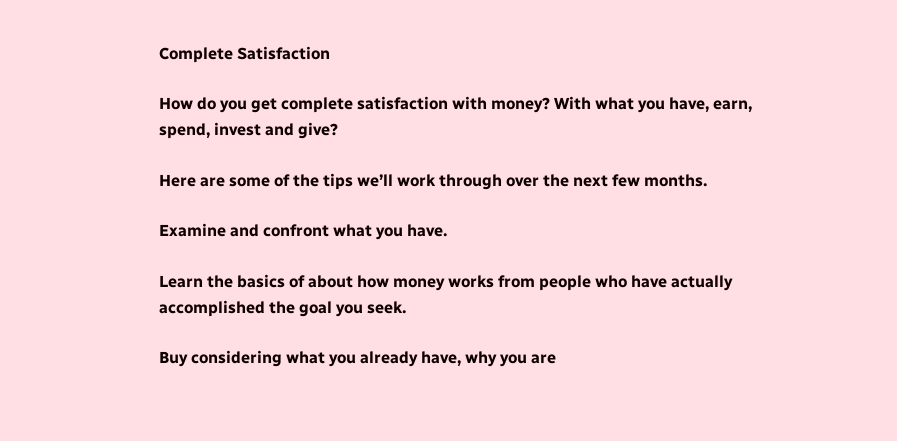Complete Satisfaction

How do you get complete satisfaction with money? With what you have, earn, spend, invest and give?

Here are some of the tips we’ll work through over the next few months.

Examine and confront what you have.

Learn the basics of about how money works from people who have actually accomplished the goal you seek.

Buy considering what you already have, why you are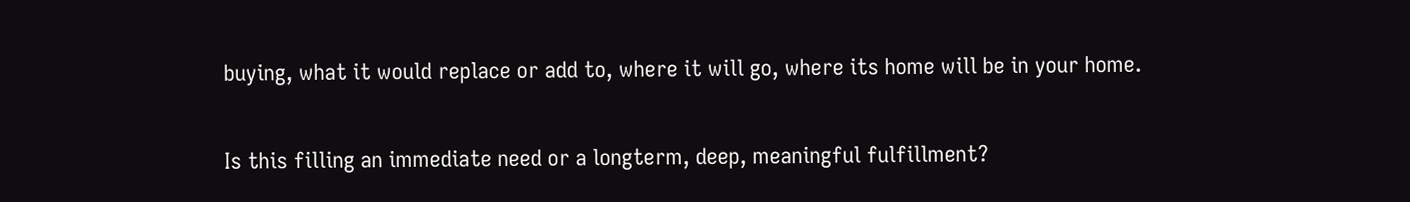buying, what it would replace or add to, where it will go, where its home will be in your home.

Is this filling an immediate need or a longterm, deep, meaningful fulfillment?